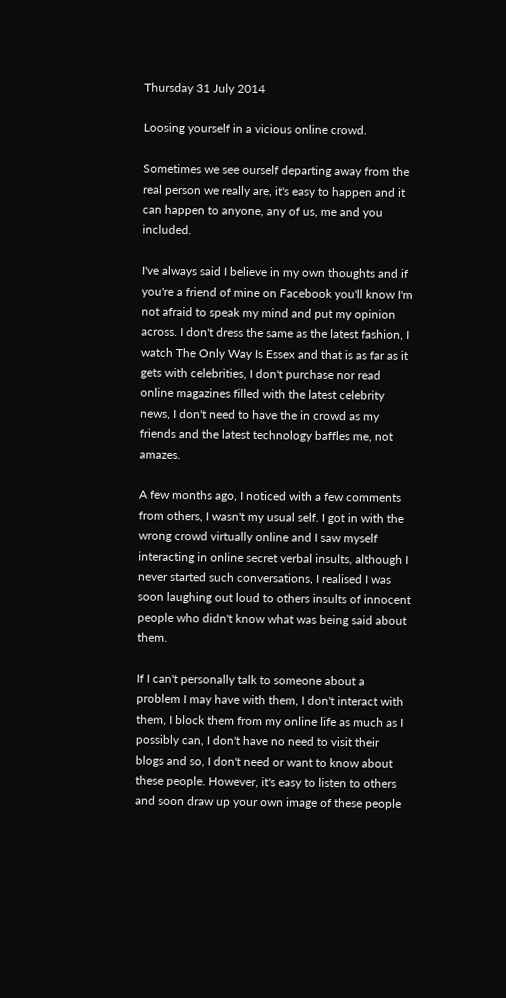Thursday 31 July 2014

Loosing yourself in a vicious online crowd.

Sometimes we see ourself departing away from the real person we really are, it's easy to happen and it can happen to anyone, any of us, me and you included.

I've always said I believe in my own thoughts and if you're a friend of mine on Facebook you'll know I'm not afraid to speak my mind and put my opinion across. I don't dress the same as the latest fashion, I watch The Only Way Is Essex and that is as far as it gets with celebrities, I don't purchase nor read online magazines filled with the latest celebrity news, I don't need to have the in crowd as my friends and the latest technology baffles me, not amazes.

A few months ago, I noticed with a few comments from others, I wasn't my usual self. I got in with the wrong crowd virtually online and I saw myself interacting in online secret verbal insults, although I never started such conversations, I realised I was soon laughing out loud to others insults of innocent people who didn't know what was being said about them.

If I can't personally talk to someone about a problem I may have with them, I don't interact with them, I block them from my online life as much as I possibly can, I don't have no need to visit their blogs and so, I don't need or want to know about these people. However, it's easy to listen to others and soon draw up your own image of these people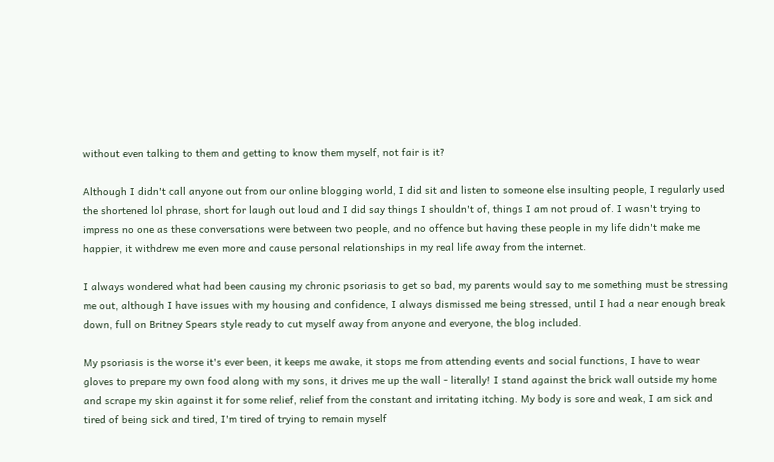without even talking to them and getting to know them myself, not fair is it?

Although I didn't call anyone out from our online blogging world, I did sit and listen to someone else insulting people, I regularly used the shortened lol phrase, short for laugh out loud and I did say things I shouldn't of, things I am not proud of. I wasn't trying to impress no one as these conversations were between two people, and no offence but having these people in my life didn't make me happier, it withdrew me even more and cause personal relationships in my real life away from the internet.

I always wondered what had been causing my chronic psoriasis to get so bad, my parents would say to me something must be stressing me out, although I have issues with my housing and confidence, I always dismissed me being stressed, until I had a near enough break down, full on Britney Spears style ready to cut myself away from anyone and everyone, the blog included.

My psoriasis is the worse it's ever been, it keeps me awake, it stops me from attending events and social functions, I have to wear gloves to prepare my own food along with my sons, it drives me up the wall - literally! I stand against the brick wall outside my home and scrape my skin against it for some relief, relief from the constant and irritating itching. My body is sore and weak, I am sick and tired of being sick and tired, I'm tired of trying to remain myself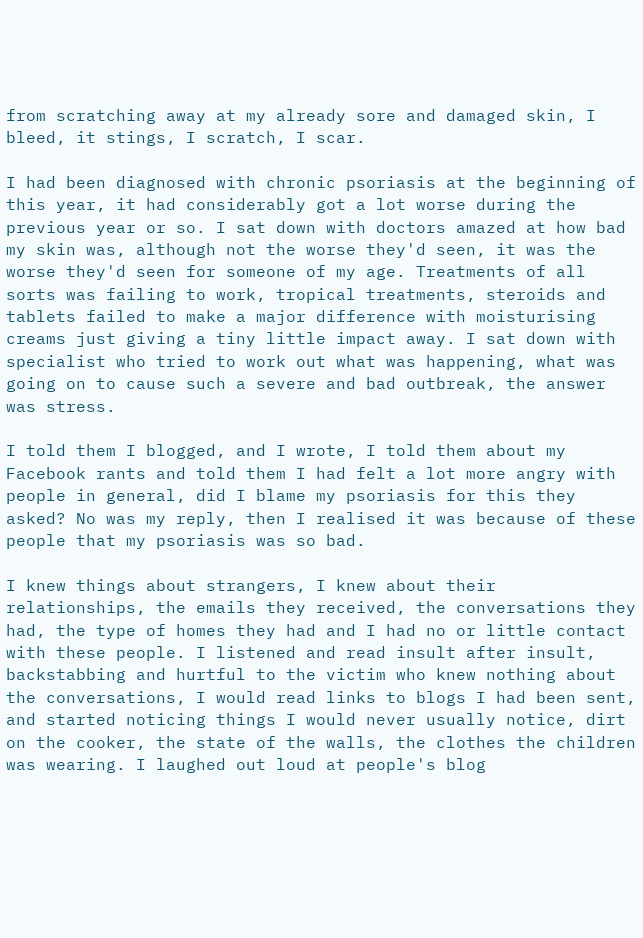from scratching away at my already sore and damaged skin, I bleed, it stings, I scratch, I scar.

I had been diagnosed with chronic psoriasis at the beginning of this year, it had considerably got a lot worse during the previous year or so. I sat down with doctors amazed at how bad my skin was, although not the worse they'd seen, it was the worse they'd seen for someone of my age. Treatments of all sorts was failing to work, tropical treatments, steroids and tablets failed to make a major difference with moisturising creams just giving a tiny little impact away. I sat down with specialist who tried to work out what was happening, what was going on to cause such a severe and bad outbreak, the answer was stress.

I told them I blogged, and I wrote, I told them about my Facebook rants and told them I had felt a lot more angry with people in general, did I blame my psoriasis for this they asked? No was my reply, then I realised it was because of these people that my psoriasis was so bad.

I knew things about strangers, I knew about their relationships, the emails they received, the conversations they had, the type of homes they had and I had no or little contact with these people. I listened and read insult after insult, backstabbing and hurtful to the victim who knew nothing about the conversations, I would read links to blogs I had been sent, and started noticing things I would never usually notice, dirt on the cooker, the state of the walls, the clothes the children was wearing. I laughed out loud at people's blog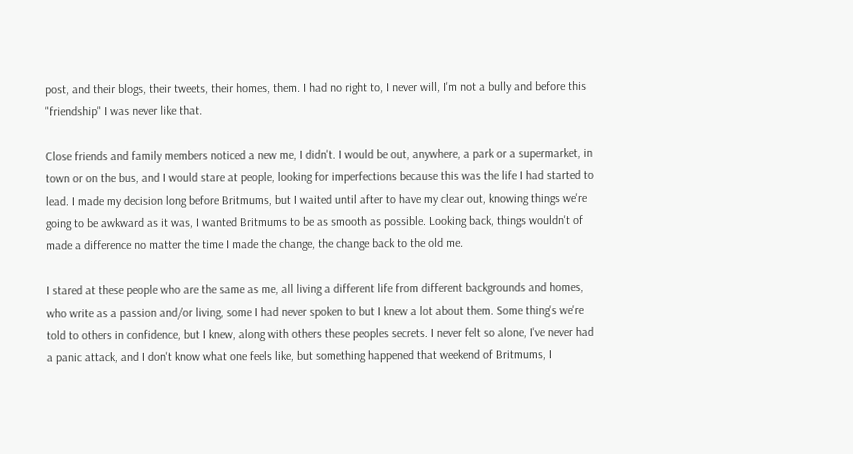post, and their blogs, their tweets, their homes, them. I had no right to, I never will, I'm not a bully and before this "friendship" I was never like that.

Close friends and family members noticed a new me, I didn't. I would be out, anywhere, a park or a supermarket, in town or on the bus, and I would stare at people, looking for imperfections because this was the life I had started to lead. I made my decision long before Britmums, but I waited until after to have my clear out, knowing things we're going to be awkward as it was, I wanted Britmums to be as smooth as possible. Looking back, things wouldn't of made a difference no matter the time I made the change, the change back to the old me.

I stared at these people who are the same as me, all living a different life from different backgrounds and homes, who write as a passion and/or living, some I had never spoken to but I knew a lot about them. Some thing's we're told to others in confidence, but I knew, along with others these peoples secrets. I never felt so alone, I've never had a panic attack, and I don't know what one feels like, but something happened that weekend of Britmums, I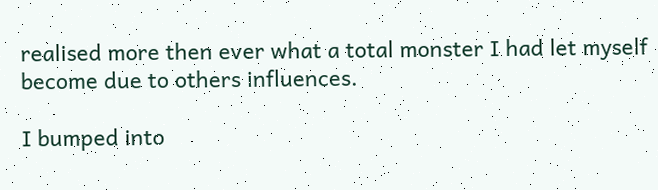realised more then ever what a total monster I had let myself become due to others influences.

I bumped into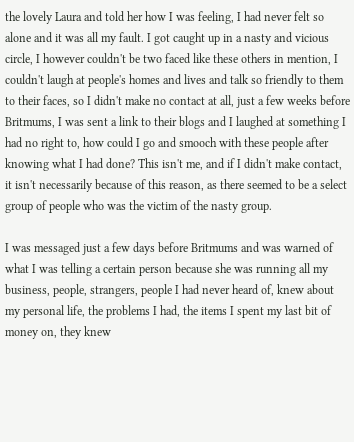the lovely Laura and told her how I was feeling, I had never felt so alone and it was all my fault. I got caught up in a nasty and vicious circle, I however couldn't be two faced like these others in mention, I couldn't laugh at people's homes and lives and talk so friendly to them to their faces, so I didn't make no contact at all, just a few weeks before Britmums, I was sent a link to their blogs and I laughed at something I had no right to, how could I go and smooch with these people after knowing what I had done? This isn't me, and if I didn't make contact, it isn't necessarily because of this reason, as there seemed to be a select group of people who was the victim of the nasty group.

I was messaged just a few days before Britmums and was warned of what I was telling a certain person because she was running all my business, people, strangers, people I had never heard of, knew about my personal life, the problems I had, the items I spent my last bit of money on, they knew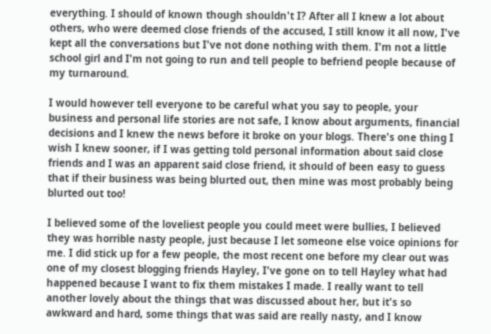everything. I should of known though shouldn't I? After all I knew a lot about others, who were deemed close friends of the accused, I still know it all now, I've kept all the conversations but I've not done nothing with them. I'm not a little school girl and I'm not going to run and tell people to befriend people because of my turnaround.

I would however tell everyone to be careful what you say to people, your business and personal life stories are not safe, I know about arguments, financial decisions and I knew the news before it broke on your blogs. There's one thing I wish I knew sooner, if I was getting told personal information about said close friends and I was an apparent said close friend, it should of been easy to guess that if their business was being blurted out, then mine was most probably being blurted out too!

I believed some of the loveliest people you could meet were bullies, I believed they was horrible nasty people, just because I let someone else voice opinions for me. I did stick up for a few people, the most recent one before my clear out was one of my closest blogging friends Hayley, I've gone on to tell Hayley what had happened because I want to fix them mistakes I made. I really want to tell another lovely about the things that was discussed about her, but it's so awkward and hard, some things that was said are really nasty, and I know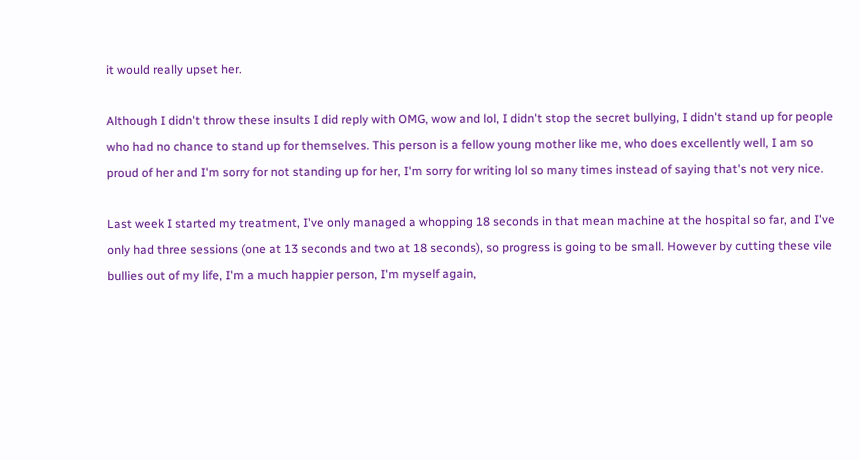it would really upset her.

Although I didn't throw these insults I did reply with OMG, wow and lol, I didn't stop the secret bullying, I didn't stand up for people who had no chance to stand up for themselves. This person is a fellow young mother like me, who does excellently well, I am so proud of her and I'm sorry for not standing up for her, I'm sorry for writing lol so many times instead of saying that's not very nice.

Last week I started my treatment, I've only managed a whopping 18 seconds in that mean machine at the hospital so far, and I've only had three sessions (one at 13 seconds and two at 18 seconds), so progress is going to be small. However by cutting these vile bullies out of my life, I'm a much happier person, I'm myself again,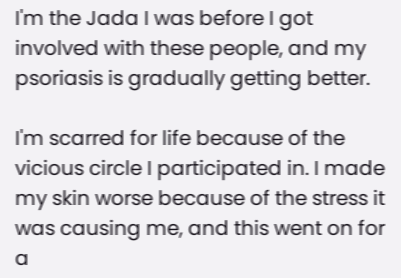I'm the Jada I was before I got involved with these people, and my psoriasis is gradually getting better.

I'm scarred for life because of the vicious circle I participated in. I made my skin worse because of the stress it was causing me, and this went on for a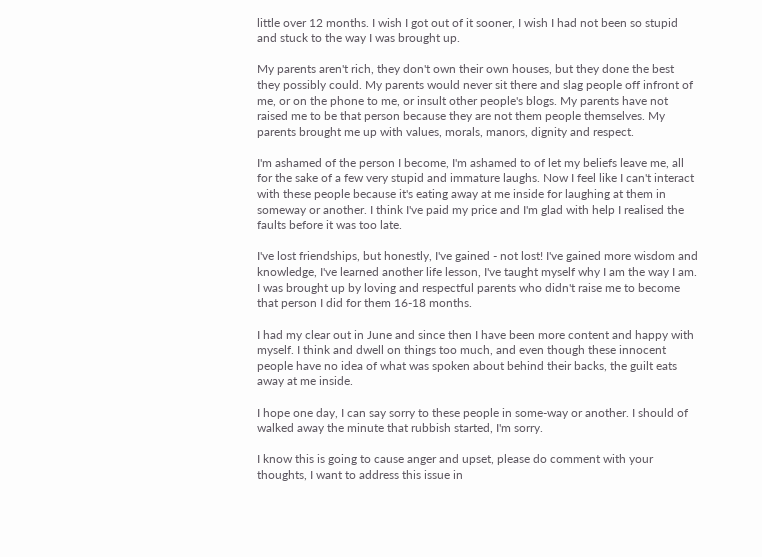little over 12 months. I wish I got out of it sooner, I wish I had not been so stupid and stuck to the way I was brought up.

My parents aren't rich, they don't own their own houses, but they done the best they possibly could. My parents would never sit there and slag people off infront of me, or on the phone to me, or insult other people's blogs. My parents have not raised me to be that person because they are not them people themselves. My parents brought me up with values, morals, manors, dignity and respect.

I'm ashamed of the person I become, I'm ashamed to of let my beliefs leave me, all for the sake of a few very stupid and immature laughs. Now I feel like I can't interact with these people because it's eating away at me inside for laughing at them in someway or another. I think I've paid my price and I'm glad with help I realised the faults before it was too late.

I've lost friendships, but honestly, I've gained - not lost! I've gained more wisdom and knowledge, I've learned another life lesson, I've taught myself why I am the way I am. I was brought up by loving and respectful parents who didn't raise me to become that person I did for them 16-18 months.

I had my clear out in June and since then I have been more content and happy with myself. I think and dwell on things too much, and even though these innocent people have no idea of what was spoken about behind their backs, the guilt eats away at me inside.

I hope one day, I can say sorry to these people in some-way or another. I should of walked away the minute that rubbish started, I'm sorry.

I know this is going to cause anger and upset, please do comment with your thoughts, I want to address this issue in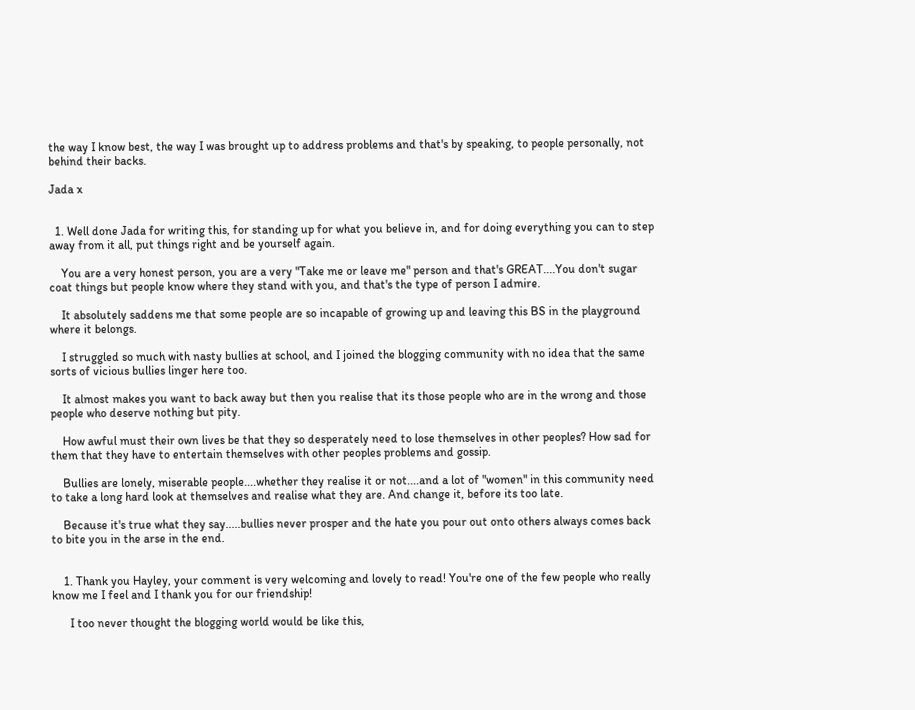the way I know best, the way I was brought up to address problems and that's by speaking, to people personally, not behind their backs.

Jada x


  1. Well done Jada for writing this, for standing up for what you believe in, and for doing everything you can to step away from it all, put things right and be yourself again.

    You are a very honest person, you are a very "Take me or leave me" person and that's GREAT....You don't sugar coat things but people know where they stand with you, and that's the type of person I admire.

    It absolutely saddens me that some people are so incapable of growing up and leaving this BS in the playground where it belongs.

    I struggled so much with nasty bullies at school, and I joined the blogging community with no idea that the same sorts of vicious bullies linger here too.

    It almost makes you want to back away but then you realise that its those people who are in the wrong and those people who deserve nothing but pity.

    How awful must their own lives be that they so desperately need to lose themselves in other peoples? How sad for them that they have to entertain themselves with other peoples problems and gossip.

    Bullies are lonely, miserable people....whether they realise it or not....and a lot of "women" in this community need to take a long hard look at themselves and realise what they are. And change it, before its too late.

    Because it's true what they say.....bullies never prosper and the hate you pour out onto others always comes back to bite you in the arse in the end.


    1. Thank you Hayley, your comment is very welcoming and lovely to read! You're one of the few people who really know me I feel and I thank you for our friendship!

      I too never thought the blogging world would be like this,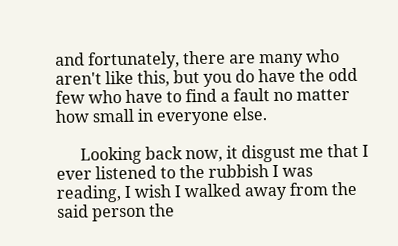and fortunately, there are many who aren't like this, but you do have the odd few who have to find a fault no matter how small in everyone else.

      Looking back now, it disgust me that I ever listened to the rubbish I was reading, I wish I walked away from the said person the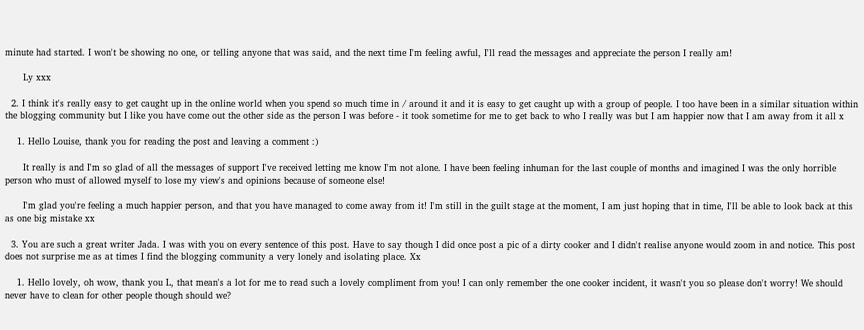minute had started. I won't be showing no one, or telling anyone that was said, and the next time I'm feeling awful, I'll read the messages and appreciate the person I really am!

      Ly xxx

  2. I think it's really easy to get caught up in the online world when you spend so much time in / around it and it is easy to get caught up with a group of people. I too have been in a similar situation within the blogging community but I like you have come out the other side as the person I was before - it took sometime for me to get back to who I really was but I am happier now that I am away from it all x

    1. Hello Louise, thank you for reading the post and leaving a comment :)

      It really is and I'm so glad of all the messages of support I've received letting me know I'm not alone. I have been feeling inhuman for the last couple of months and imagined I was the only horrible person who must of allowed myself to lose my view's and opinions because of someone else!

      I'm glad you're feeling a much happier person, and that you have managed to come away from it! I'm still in the guilt stage at the moment, I am just hoping that in time, I'll be able to look back at this as one big mistake xx

  3. You are such a great writer Jada. I was with you on every sentence of this post. Have to say though I did once post a pic of a dirty cooker and I didn't realise anyone would zoom in and notice. This post does not surprise me as at times I find the blogging community a very lonely and isolating place. Xx

    1. Hello lovely, oh wow, thank you L, that mean's a lot for me to read such a lovely compliment from you! I can only remember the one cooker incident, it wasn't you so please don't worry! We should never have to clean for other people though should we?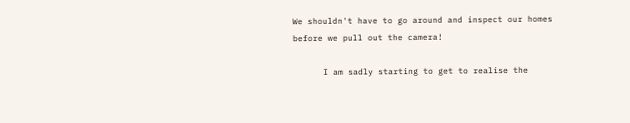We shouldn't have to go around and inspect our homes before we pull out the camera!

      I am sadly starting to get to realise the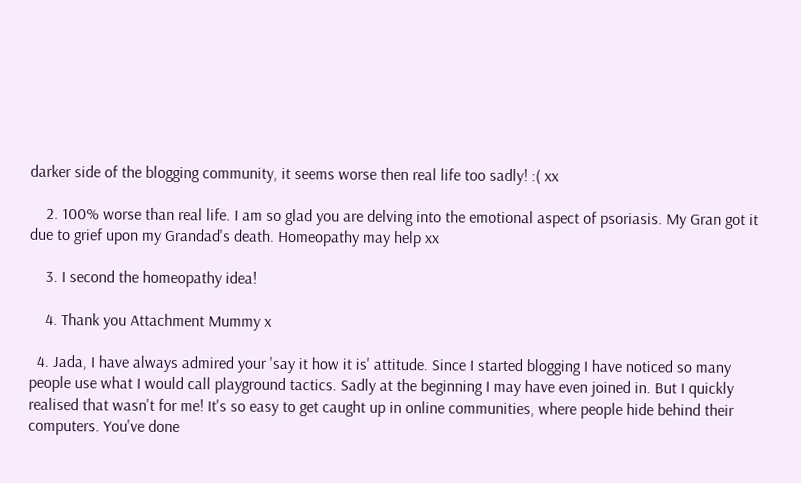darker side of the blogging community, it seems worse then real life too sadly! :( xx

    2. 100% worse than real life. I am so glad you are delving into the emotional aspect of psoriasis. My Gran got it due to grief upon my Grandad's death. Homeopathy may help xx

    3. I second the homeopathy idea!

    4. Thank you Attachment Mummy x

  4. Jada, I have always admired your 'say it how it is' attitude. Since I started blogging I have noticed so many people use what I would call playground tactics. Sadly at the beginning I may have even joined in. But I quickly realised that wasn't for me! It's so easy to get caught up in online communities, where people hide behind their computers. You've done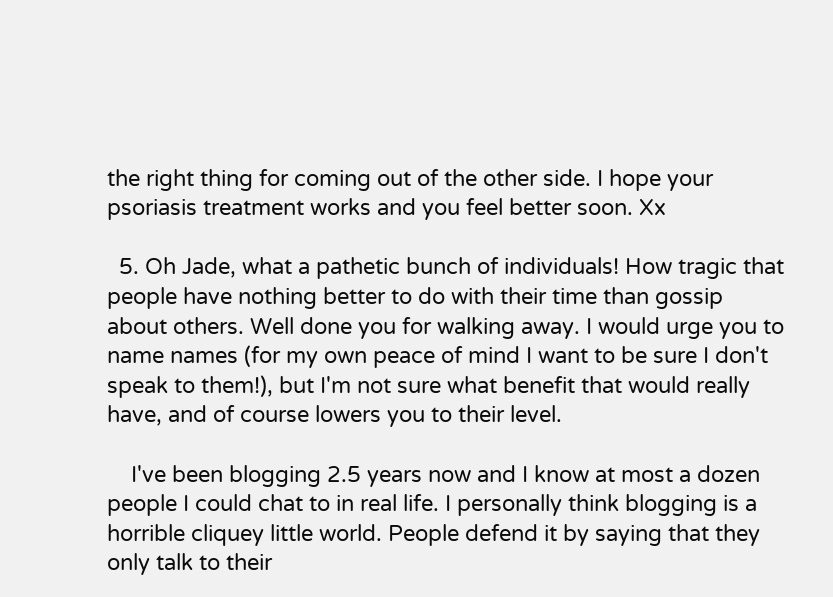the right thing for coming out of the other side. I hope your psoriasis treatment works and you feel better soon. Xx

  5. Oh Jade, what a pathetic bunch of individuals! How tragic that people have nothing better to do with their time than gossip about others. Well done you for walking away. I would urge you to name names (for my own peace of mind I want to be sure I don't speak to them!), but I'm not sure what benefit that would really have, and of course lowers you to their level.

    I've been blogging 2.5 years now and I know at most a dozen people I could chat to in real life. I personally think blogging is a horrible cliquey little world. People defend it by saying that they only talk to their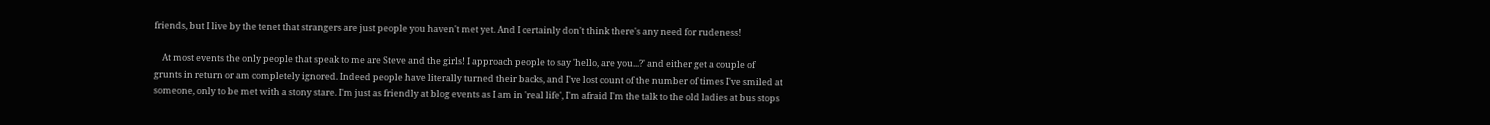friends, but I live by the tenet that strangers are just people you haven't met yet. And I certainly don't think there's any need for rudeness!

    At most events the only people that speak to me are Steve and the girls! I approach people to say 'hello, are you...?' and either get a couple of grunts in return or am completely ignored. Indeed people have literally turned their backs, and I've lost count of the number of times I've smiled at someone, only to be met with a stony stare. I'm just as friendly at blog events as I am in 'real life', I'm afraid I'm the talk to the old ladies at bus stops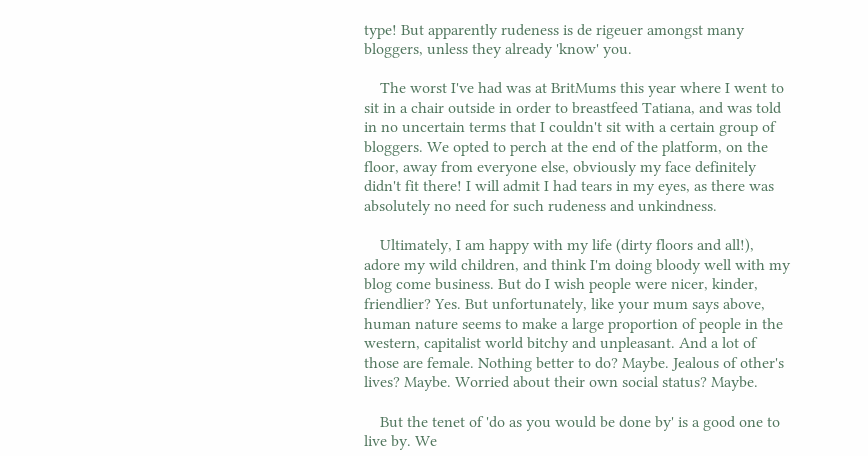type! But apparently rudeness is de rigeuer amongst many bloggers, unless they already 'know' you.

    The worst I've had was at BritMums this year where I went to sit in a chair outside in order to breastfeed Tatiana, and was told in no uncertain terms that I couldn't sit with a certain group of bloggers. We opted to perch at the end of the platform, on the floor, away from everyone else, obviously my face definitely didn't fit there! I will admit I had tears in my eyes, as there was absolutely no need for such rudeness and unkindness.

    Ultimately, I am happy with my life (dirty floors and all!), adore my wild children, and think I'm doing bloody well with my blog come business. But do I wish people were nicer, kinder, friendlier? Yes. But unfortunately, like your mum says above, human nature seems to make a large proportion of people in the western, capitalist world bitchy and unpleasant. And a lot of those are female. Nothing better to do? Maybe. Jealous of other's lives? Maybe. Worried about their own social status? Maybe.

    But the tenet of 'do as you would be done by' is a good one to live by. We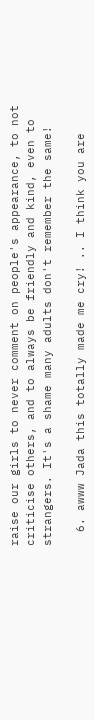raise our girls to never comment on people's appearance, to not criticise others, and to always be friendly and kind, even to strangers. It's a shame many adults don't remember the same!

  6. awww Jada this totally made me cry! .. I think you are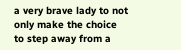a very brave lady to not only make the choice to step away from a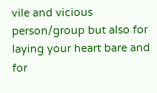vile and vicious person/group but also for laying your heart bare and for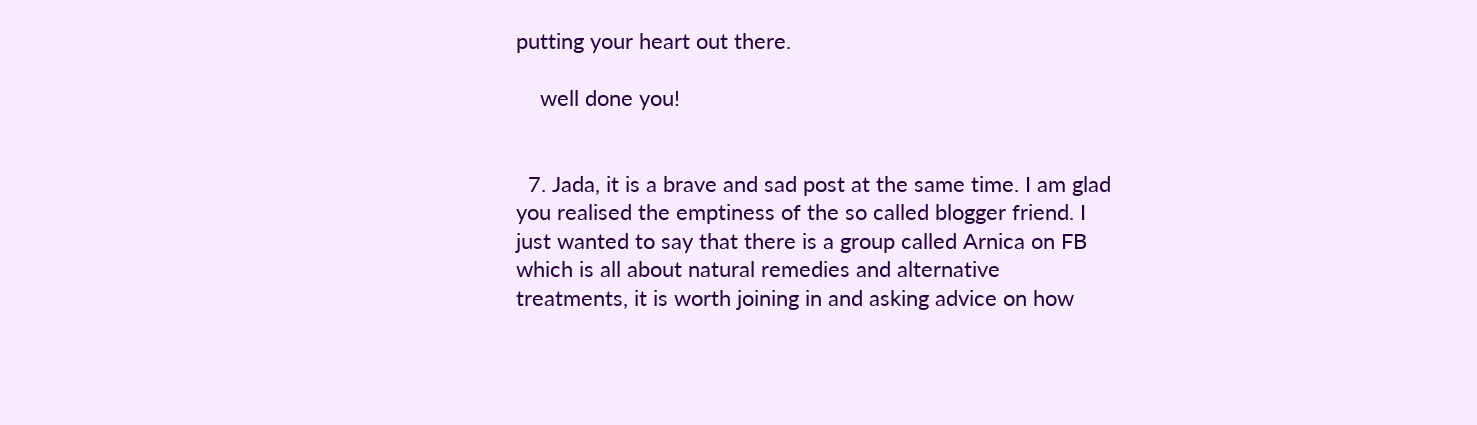putting your heart out there.

    well done you!


  7. Jada, it is a brave and sad post at the same time. I am glad you realised the emptiness of the so called blogger friend. I just wanted to say that there is a group called Arnica on FB which is all about natural remedies and alternative treatments, it is worth joining in and asking advice on how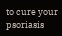to cure your psoriasis